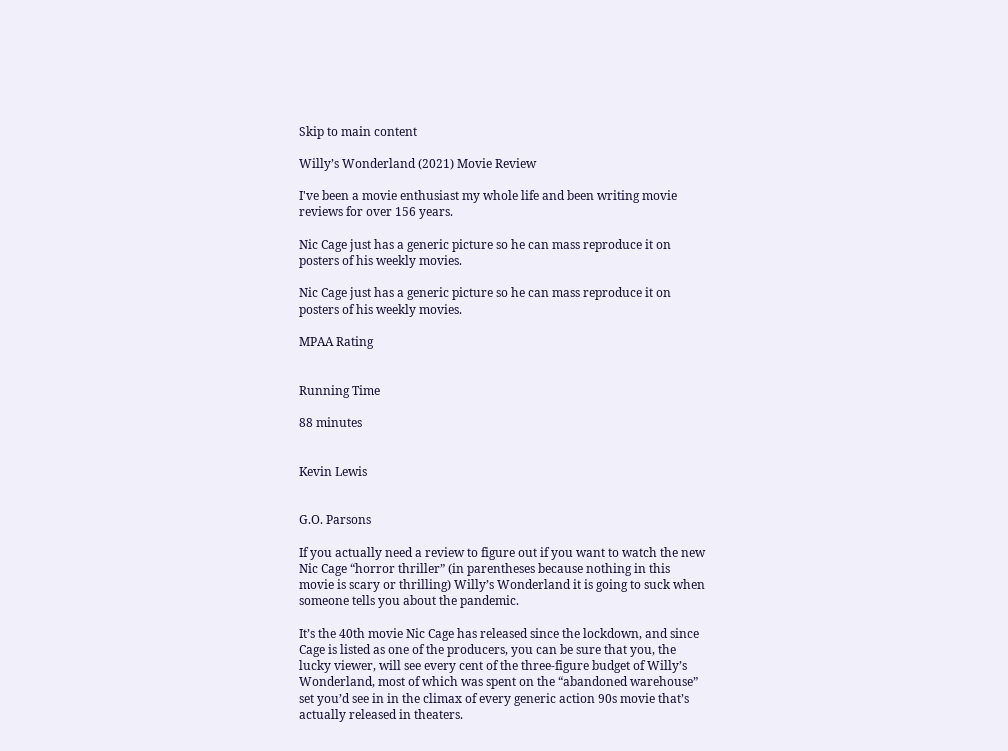Skip to main content

Willy’s Wonderland (2021) Movie Review

I've been a movie enthusiast my whole life and been writing movie reviews for over 156 years.

Nic Cage just has a generic picture so he can mass reproduce it on posters of his weekly movies.

Nic Cage just has a generic picture so he can mass reproduce it on posters of his weekly movies.

MPAA Rating


Running Time

88 minutes


Kevin Lewis


G.O. Parsons

If you actually need a review to figure out if you want to watch the new Nic Cage “horror thriller” (in parentheses because nothing in this movie is scary or thrilling) Willy’s Wonderland it is going to suck when someone tells you about the pandemic.

It’s the 40th movie Nic Cage has released since the lockdown, and since Cage is listed as one of the producers, you can be sure that you, the lucky viewer, will see every cent of the three-figure budget of Willy’s Wonderland, most of which was spent on the “abandoned warehouse” set you’d see in in the climax of every generic action 90s movie that’s actually released in theaters.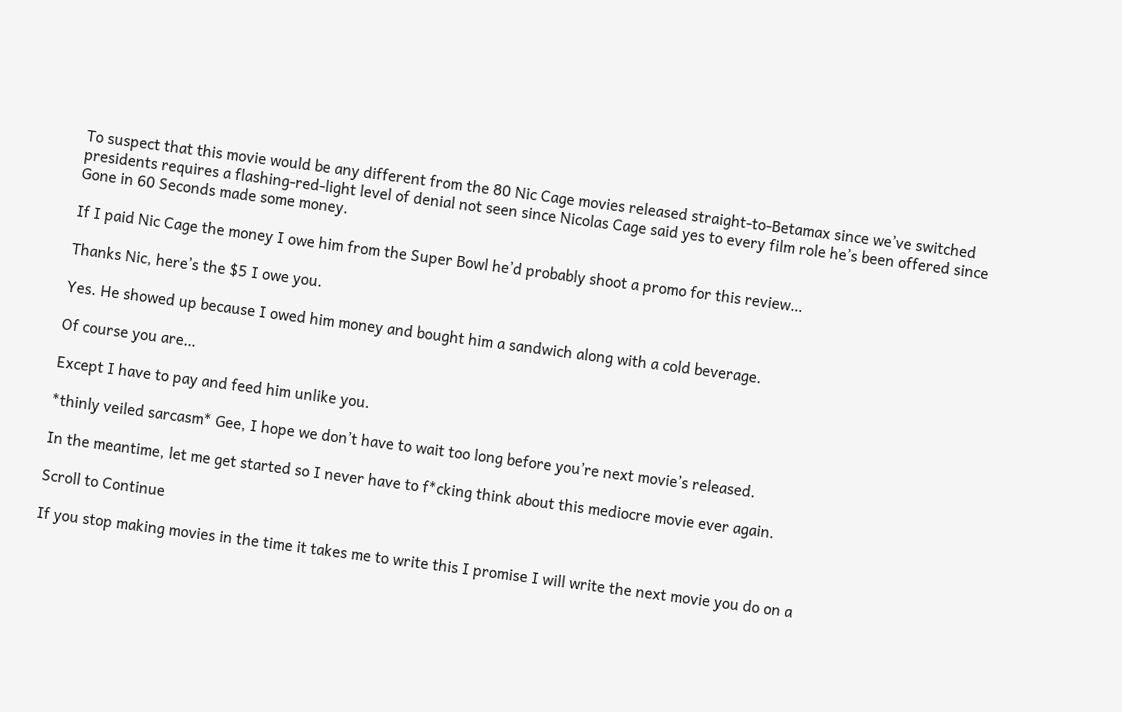To suspect that this movie would be any different from the 80 Nic Cage movies released straight-to-Betamax since we’ve switched presidents requires a flashing-red-light level of denial not seen since Nicolas Cage said yes to every film role he’s been offered since Gone in 60 Seconds made some money.

If I paid Nic Cage the money I owe him from the Super Bowl he’d probably shoot a promo for this review…

Thanks Nic, here’s the $5 I owe you.

Yes. He showed up because I owed him money and bought him a sandwich along with a cold beverage.

Of course you are…

Except I have to pay and feed him unlike you.

*thinly veiled sarcasm* Gee, I hope we don’t have to wait too long before you’re next movie’s released.

In the meantime, let me get started so I never have to f*cking think about this mediocre movie ever again.

Scroll to Continue

If you stop making movies in the time it takes me to write this I promise I will write the next movie you do on a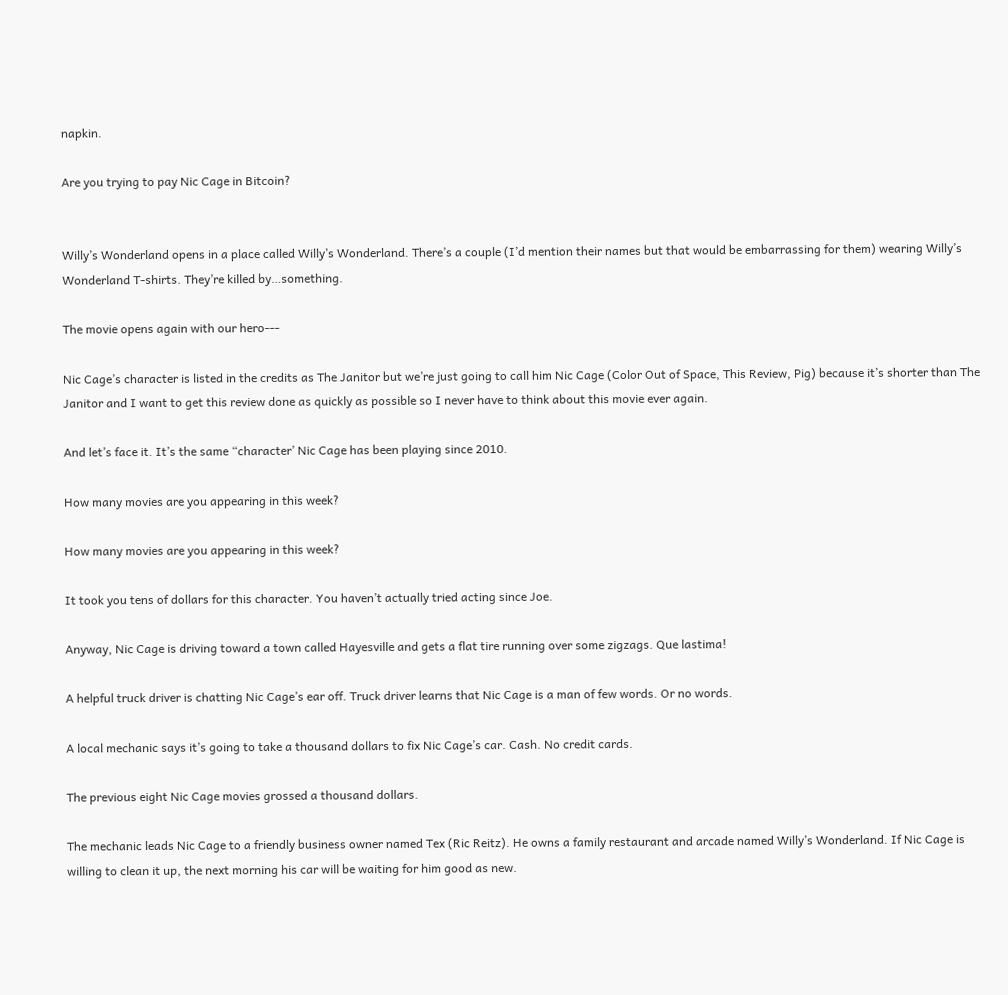napkin.

Are you trying to pay Nic Cage in Bitcoin?


Willy’s Wonderland opens in a place called Willy’s Wonderland. There’s a couple (I’d mention their names but that would be embarrassing for them) wearing Willy’s Wonderland T-shirts. They’re killed by…something.

The movie opens again with our hero---

Nic Cage’s character is listed in the credits as The Janitor but we’re just going to call him Nic Cage (Color Out of Space, This Review, Pig) because it’s shorter than The Janitor and I want to get this review done as quickly as possible so I never have to think about this movie ever again.

And let’s face it. It’s the same “character’ Nic Cage has been playing since 2010.

How many movies are you appearing in this week?

How many movies are you appearing in this week?

It took you tens of dollars for this character. You haven’t actually tried acting since Joe.

Anyway, Nic Cage is driving toward a town called Hayesville and gets a flat tire running over some zigzags. Que lastima!

A helpful truck driver is chatting Nic Cage’s ear off. Truck driver learns that Nic Cage is a man of few words. Or no words.

A local mechanic says it’s going to take a thousand dollars to fix Nic Cage’s car. Cash. No credit cards.

The previous eight Nic Cage movies grossed a thousand dollars.

The mechanic leads Nic Cage to a friendly business owner named Tex (Ric Reitz). He owns a family restaurant and arcade named Willy’s Wonderland. If Nic Cage is willing to clean it up, the next morning his car will be waiting for him good as new.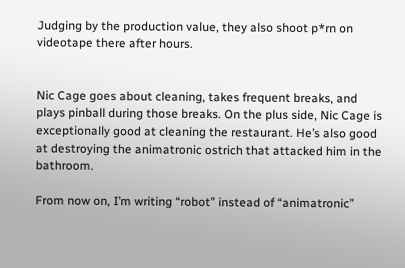Judging by the production value, they also shoot p*rn on videotape there after hours.


Nic Cage goes about cleaning, takes frequent breaks, and plays pinball during those breaks. On the plus side, Nic Cage is exceptionally good at cleaning the restaurant. He’s also good at destroying the animatronic ostrich that attacked him in the bathroom.

From now on, I’m writing “robot” instead of “animatronic”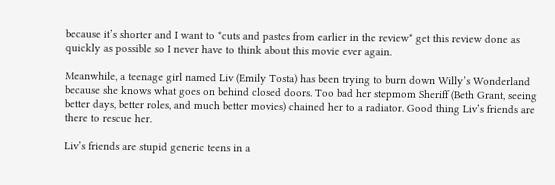because it’s shorter and I want to *cuts and pastes from earlier in the review* get this review done as quickly as possible so I never have to think about this movie ever again.

Meanwhile, a teenage girl named Liv (Emily Tosta) has been trying to burn down Willy’s Wonderland because she knows what goes on behind closed doors. Too bad her stepmom Sheriff (Beth Grant, seeing better days, better roles, and much better movies) chained her to a radiator. Good thing Liv’s friends are there to rescue her.

Liv’s friends are stupid generic teens in a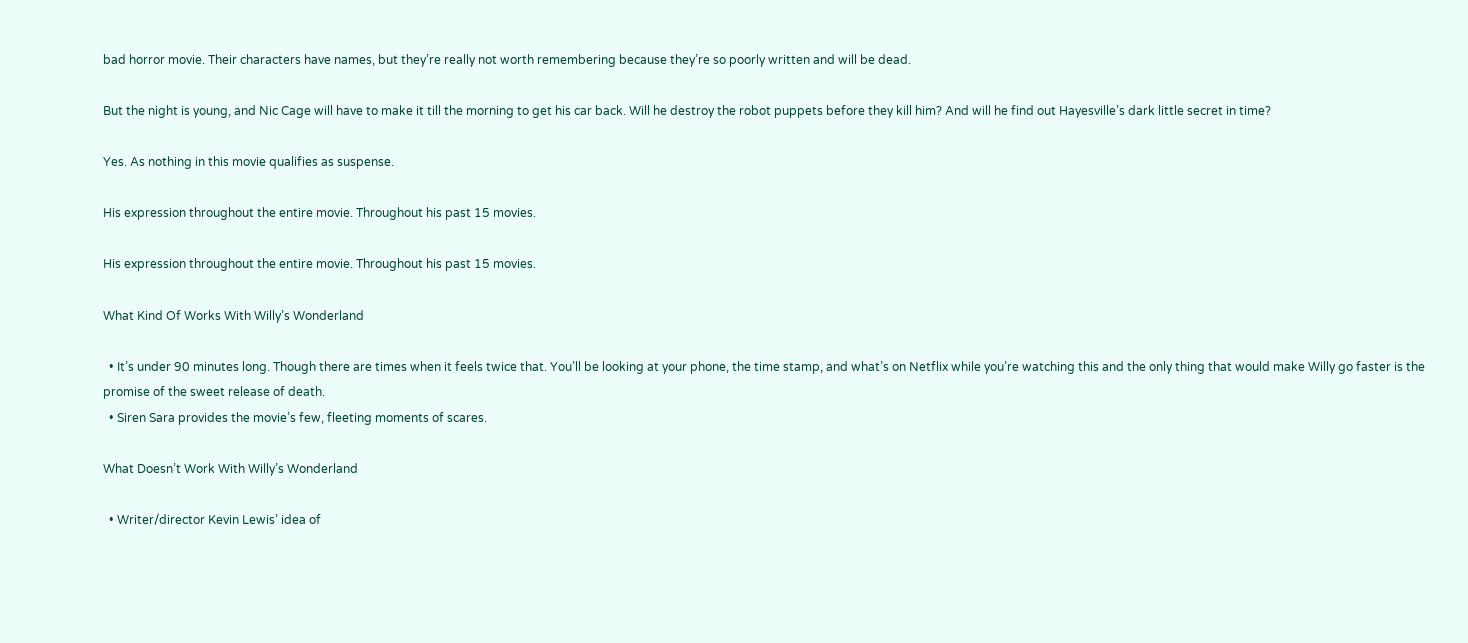bad horror movie. Their characters have names, but they’re really not worth remembering because they’re so poorly written and will be dead.

But the night is young, and Nic Cage will have to make it till the morning to get his car back. Will he destroy the robot puppets before they kill him? And will he find out Hayesville’s dark little secret in time?

Yes. As nothing in this movie qualifies as suspense.

His expression throughout the entire movie. Throughout his past 15 movies.

His expression throughout the entire movie. Throughout his past 15 movies.

What Kind Of Works With Willy’s Wonderland

  • It’s under 90 minutes long. Though there are times when it feels twice that. You’ll be looking at your phone, the time stamp, and what’s on Netflix while you’re watching this and the only thing that would make Willy go faster is the promise of the sweet release of death.
  • Siren Sara provides the movie’s few, fleeting moments of scares.

What Doesn’t Work With Willy’s Wonderland

  • Writer/director Kevin Lewis’ idea of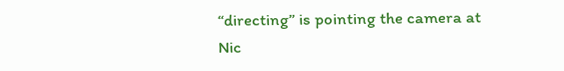“directing” is pointing the camera at Nic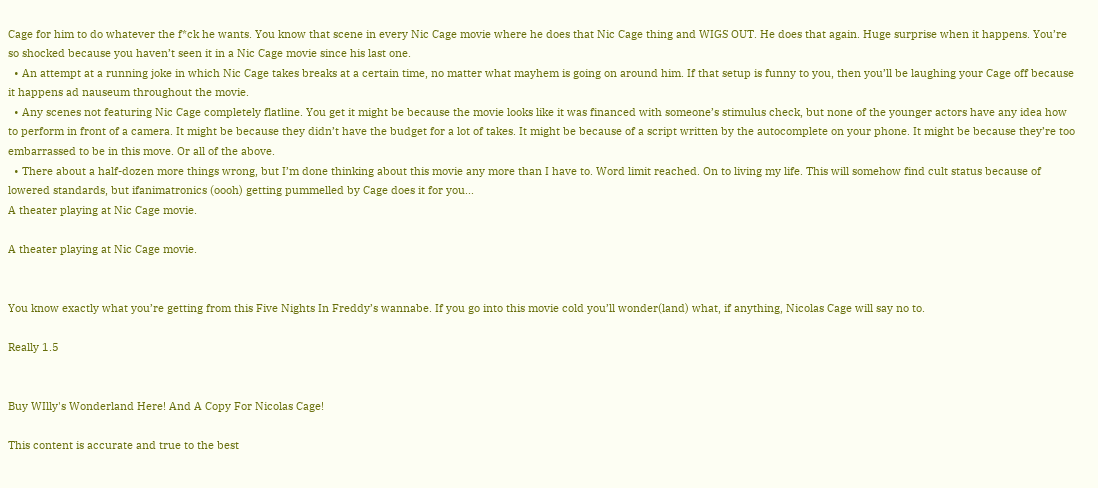Cage for him to do whatever the f*ck he wants. You know that scene in every Nic Cage movie where he does that Nic Cage thing and WIGS OUT. He does that again. Huge surprise when it happens. You’re so shocked because you haven’t seen it in a Nic Cage movie since his last one.
  • An attempt at a running joke in which Nic Cage takes breaks at a certain time, no matter what mayhem is going on around him. If that setup is funny to you, then you’ll be laughing your Cage off because it happens ad nauseum throughout the movie.
  • Any scenes not featuring Nic Cage completely flatline. You get it might be because the movie looks like it was financed with someone’s stimulus check, but none of the younger actors have any idea how to perform in front of a camera. It might be because they didn’t have the budget for a lot of takes. It might be because of a script written by the autocomplete on your phone. It might be because they’re too embarrassed to be in this move. Or all of the above.
  • There about a half-dozen more things wrong, but I’m done thinking about this movie any more than I have to. Word limit reached. On to living my life. This will somehow find cult status because of lowered standards, but ifanimatronics (oooh) getting pummelled by Cage does it for you...
A theater playing at Nic Cage movie.

A theater playing at Nic Cage movie.


You know exactly what you’re getting from this Five Nights In Freddy’s wannabe. If you go into this movie cold you’ll wonder(land) what, if anything, Nicolas Cage will say no to.

Really 1.5


Buy WIlly's Wonderland Here! And A Copy For Nicolas Cage!

This content is accurate and true to the best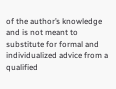of the author’s knowledge and is not meant to substitute for formal and individualized advice from a qualified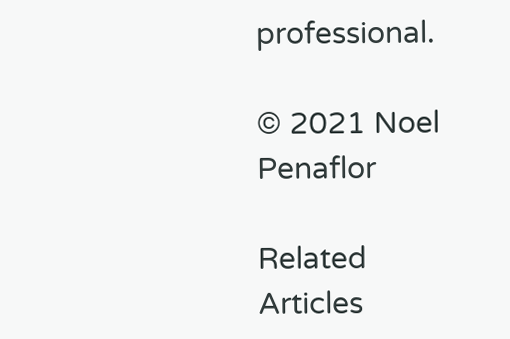professional.

© 2021 Noel Penaflor

Related Articles